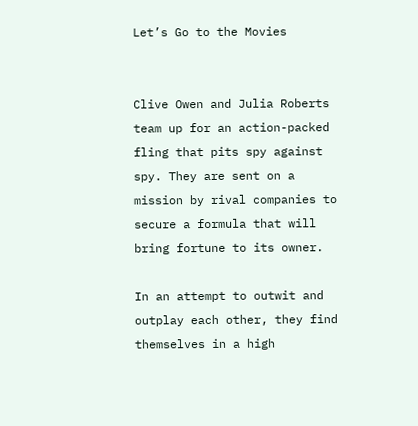Let’s Go to the Movies


Clive Owen and Julia Roberts team up for an action-packed fling that pits spy against spy. They are sent on a mission by rival companies to secure a formula that will bring fortune to its owner.

In an attempt to outwit and outplay each other, they find themselves in a high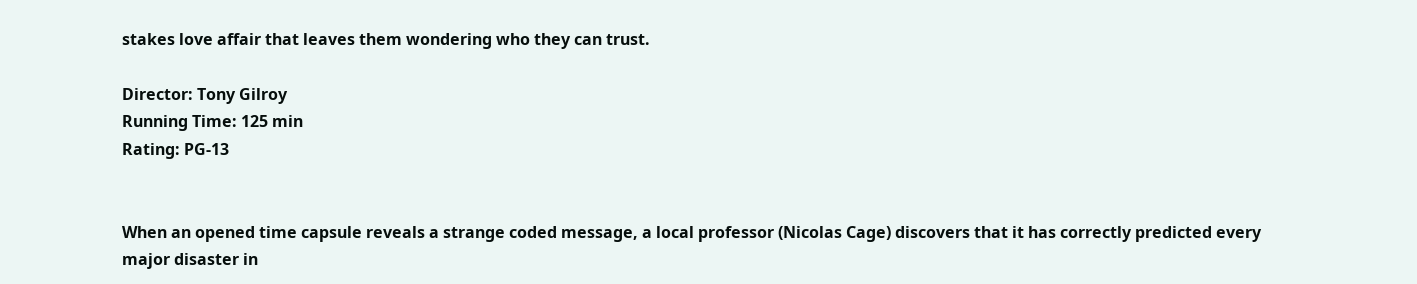stakes love affair that leaves them wondering who they can trust.

Director: Tony Gilroy
Running Time: 125 min
Rating: PG-13


When an opened time capsule reveals a strange coded message, a local professor (Nicolas Cage) discovers that it has correctly predicted every major disaster in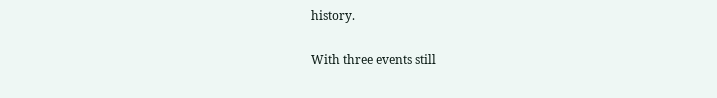history.

With three events still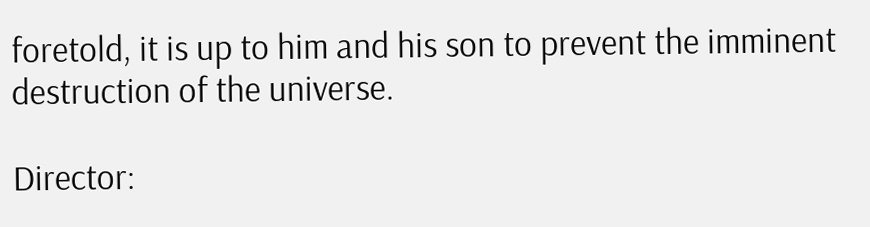foretold, it is up to him and his son to prevent the imminent destruction of the universe.

Director: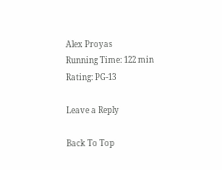Alex Proyas
Running Time: 122 min
Rating: PG-13

Leave a Reply

Back To Top